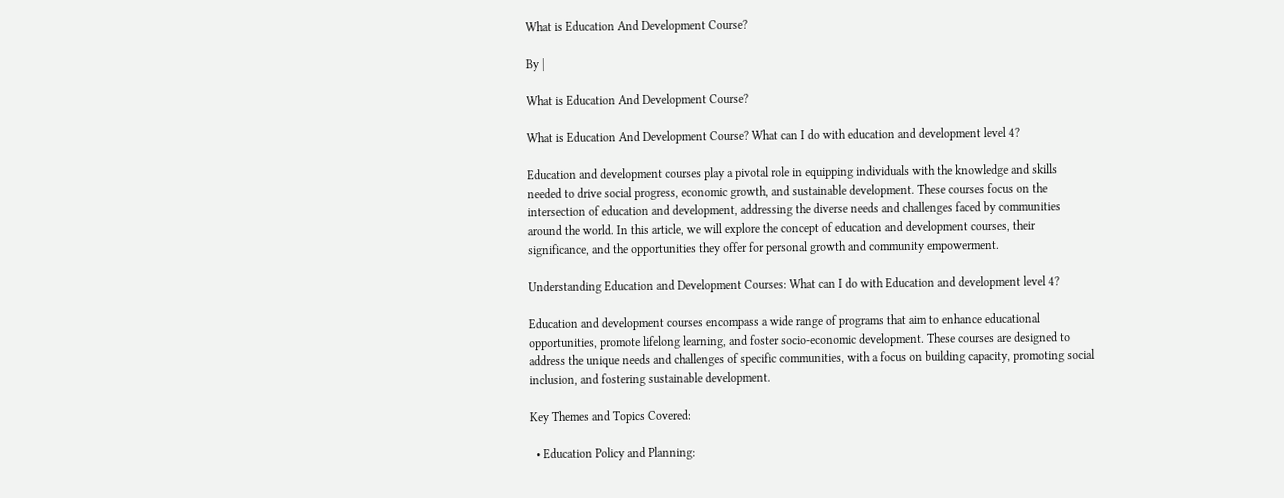What is Education And Development Course?

By |

What is Education And Development Course?

What is Education And Development Course? What can I do with education and development level 4?

Education and development courses play a pivotal role in equipping individuals with the knowledge and skills needed to drive social progress, economic growth, and sustainable development. These courses focus on the intersection of education and development, addressing the diverse needs and challenges faced by communities around the world. In this article, we will explore the concept of education and development courses, their significance, and the opportunities they offer for personal growth and community empowerment.

Understanding Education and Development Courses: What can I do with Education and development level 4?

Education and development courses encompass a wide range of programs that aim to enhance educational opportunities, promote lifelong learning, and foster socio-economic development. These courses are designed to address the unique needs and challenges of specific communities, with a focus on building capacity, promoting social inclusion, and fostering sustainable development.

Key Themes and Topics Covered:

  • Education Policy and Planning: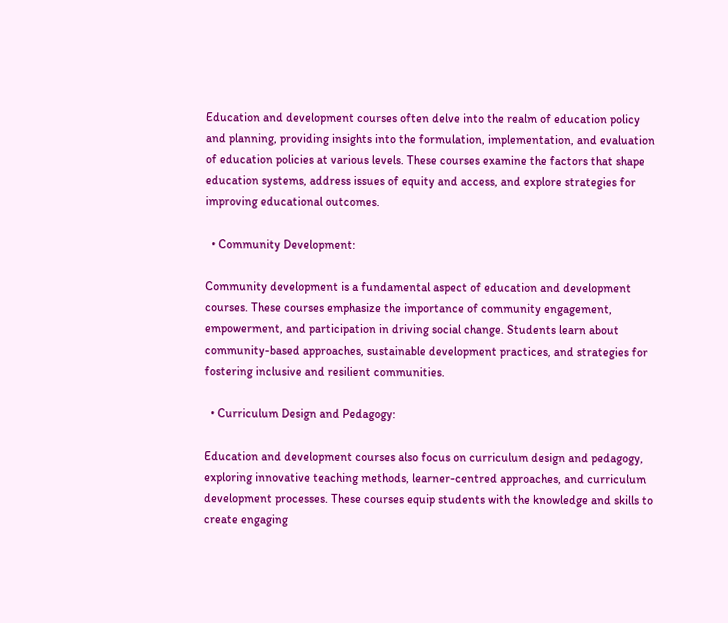Education and development courses often delve into the realm of education policy and planning, providing insights into the formulation, implementation, and evaluation of education policies at various levels. These courses examine the factors that shape education systems, address issues of equity and access, and explore strategies for improving educational outcomes.

  • Community Development:

Community development is a fundamental aspect of education and development courses. These courses emphasize the importance of community engagement, empowerment, and participation in driving social change. Students learn about community-based approaches, sustainable development practices, and strategies for fostering inclusive and resilient communities.

  • Curriculum Design and Pedagogy:

Education and development courses also focus on curriculum design and pedagogy, exploring innovative teaching methods, learner-centred approaches, and curriculum development processes. These courses equip students with the knowledge and skills to create engaging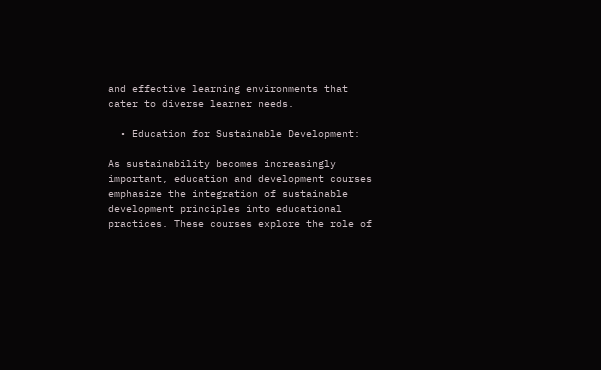and effective learning environments that cater to diverse learner needs.

  • Education for Sustainable Development:

As sustainability becomes increasingly important, education and development courses emphasize the integration of sustainable development principles into educational practices. These courses explore the role of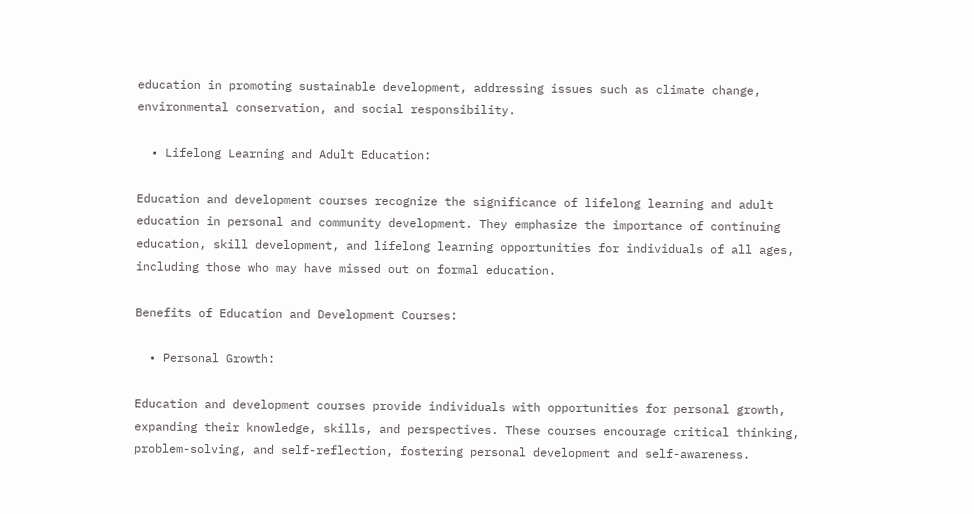education in promoting sustainable development, addressing issues such as climate change, environmental conservation, and social responsibility.

  • Lifelong Learning and Adult Education:

Education and development courses recognize the significance of lifelong learning and adult education in personal and community development. They emphasize the importance of continuing education, skill development, and lifelong learning opportunities for individuals of all ages, including those who may have missed out on formal education.

Benefits of Education and Development Courses:

  • Personal Growth:

Education and development courses provide individuals with opportunities for personal growth, expanding their knowledge, skills, and perspectives. These courses encourage critical thinking, problem-solving, and self-reflection, fostering personal development and self-awareness.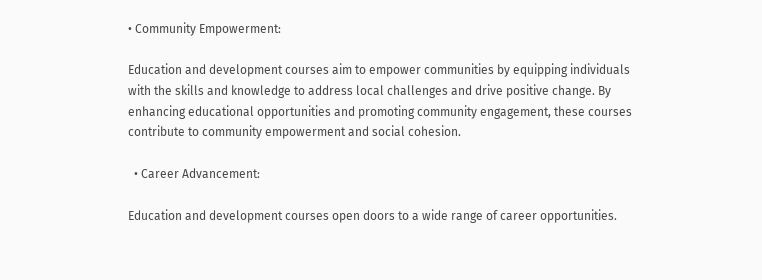• Community Empowerment:

Education and development courses aim to empower communities by equipping individuals with the skills and knowledge to address local challenges and drive positive change. By enhancing educational opportunities and promoting community engagement, these courses contribute to community empowerment and social cohesion.

  • Career Advancement:

Education and development courses open doors to a wide range of career opportunities.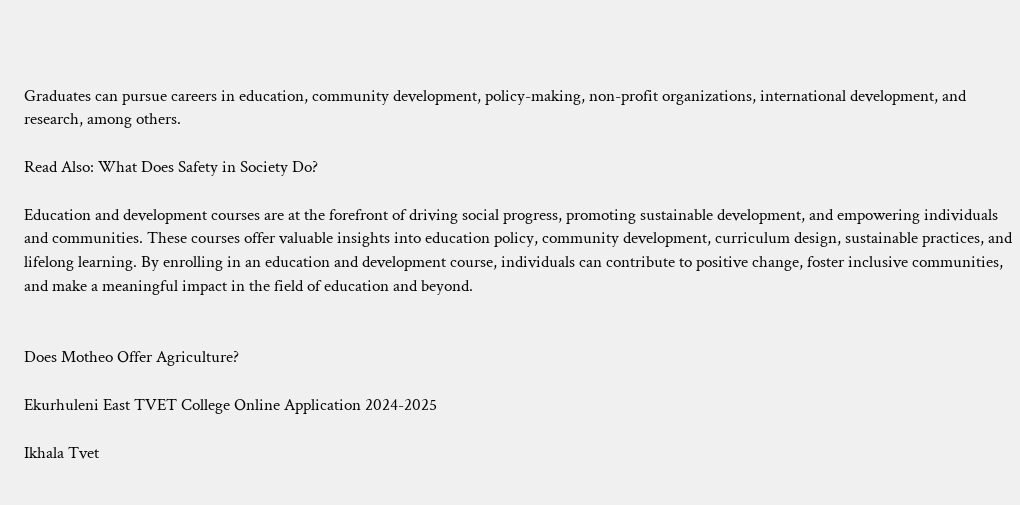Graduates can pursue careers in education, community development, policy-making, non-profit organizations, international development, and research, among others.

Read Also: What Does Safety in Society Do?

Education and development courses are at the forefront of driving social progress, promoting sustainable development, and empowering individuals and communities. These courses offer valuable insights into education policy, community development, curriculum design, sustainable practices, and lifelong learning. By enrolling in an education and development course, individuals can contribute to positive change, foster inclusive communities, and make a meaningful impact in the field of education and beyond.


Does Motheo Offer Agriculture?

Ekurhuleni East TVET College Online Application 2024-2025

Ikhala Tvet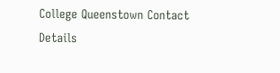College Queenstown Contact Details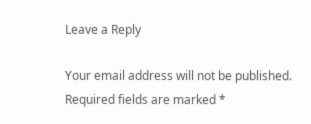Leave a Reply

Your email address will not be published. Required fields are marked *